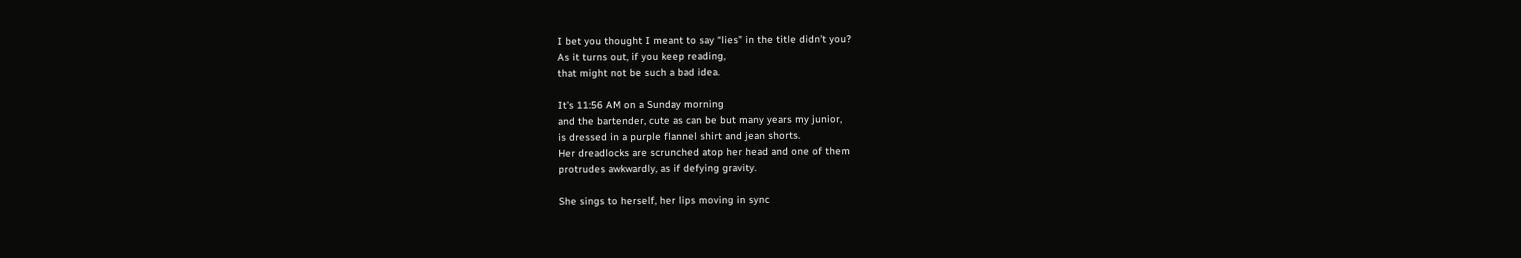I bet you thought I meant to say “lies” in the title didn’t you?
As it turns out, if you keep reading,
that might not be such a bad idea.

It’s 11:56 AM on a Sunday morning
and the bartender, cute as can be but many years my junior,
is dressed in a purple flannel shirt and jean shorts.
Her dreadlocks are scrunched atop her head and one of them
protrudes awkwardly, as if defying gravity.

She sings to herself, her lips moving in sync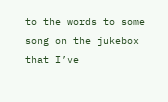to the words to some song on the jukebox
that I’ve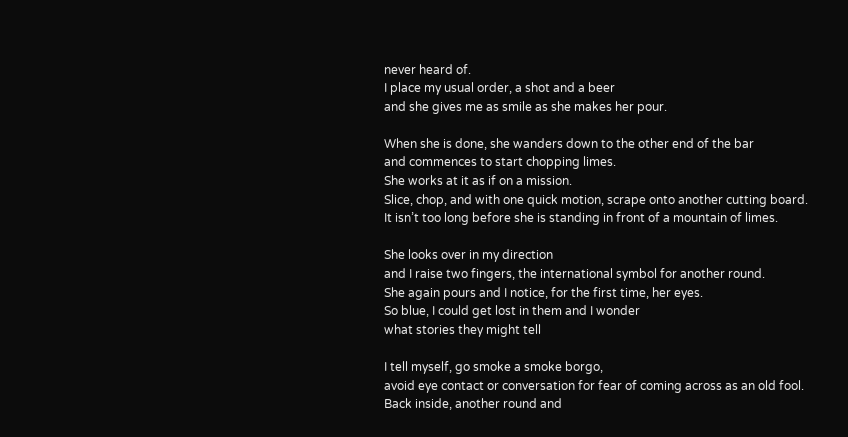never heard of.
I place my usual order, a shot and a beer
and she gives me as smile as she makes her pour.

When she is done, she wanders down to the other end of the bar
and commences to start chopping limes.
She works at it as if on a mission.
Slice, chop, and with one quick motion, scrape onto another cutting board.
It isn’t too long before she is standing in front of a mountain of limes.

She looks over in my direction
and I raise two fingers, the international symbol for another round.
She again pours and I notice, for the first time, her eyes.
So blue, I could get lost in them and I wonder
what stories they might tell

I tell myself, go smoke a smoke borgo,
avoid eye contact or conversation for fear of coming across as an old fool.
Back inside, another round and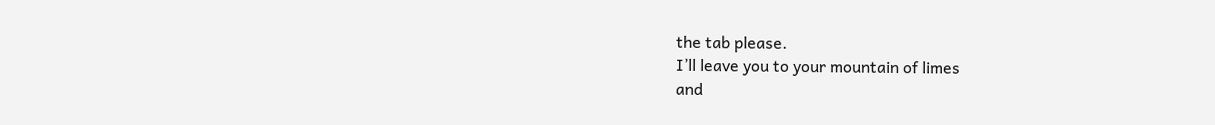the tab please.
I’ll leave you to your mountain of limes
and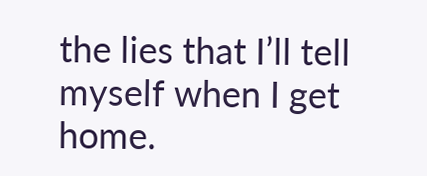the lies that I’ll tell myself when I get home.